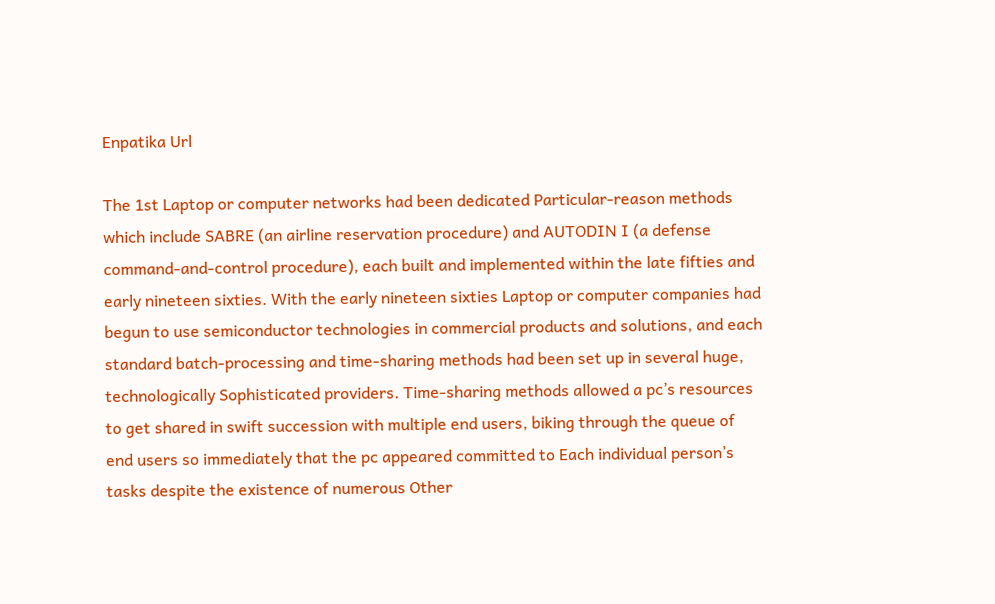Enpatika Url

The 1st Laptop or computer networks had been dedicated Particular-reason methods which include SABRE (an airline reservation procedure) and AUTODIN I (a defense command-and-control procedure), each built and implemented within the late fifties and early nineteen sixties. With the early nineteen sixties Laptop or computer companies had begun to use semiconductor technologies in commercial products and solutions, and each standard batch-processing and time-sharing methods had been set up in several huge, technologically Sophisticated providers. Time-sharing methods allowed a pc’s resources to get shared in swift succession with multiple end users, biking through the queue of end users so immediately that the pc appeared committed to Each individual person’s tasks despite the existence of numerous Other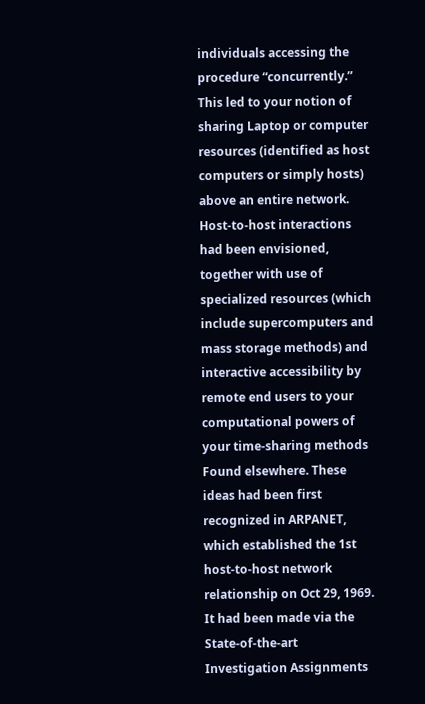individuals accessing the procedure “concurrently.” This led to your notion of sharing Laptop or computer resources (identified as host computers or simply hosts) above an entire network. Host-to-host interactions had been envisioned, together with use of specialized resources (which include supercomputers and mass storage methods) and interactive accessibility by remote end users to your computational powers of your time-sharing methods Found elsewhere. These ideas had been first recognized in ARPANET, which established the 1st host-to-host network relationship on Oct 29, 1969. It had been made via the State-of-the-art Investigation Assignments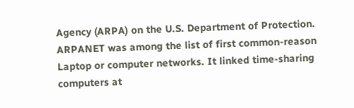Agency (ARPA) on the U.S. Department of Protection. ARPANET was among the list of first common-reason Laptop or computer networks. It linked time-sharing computers at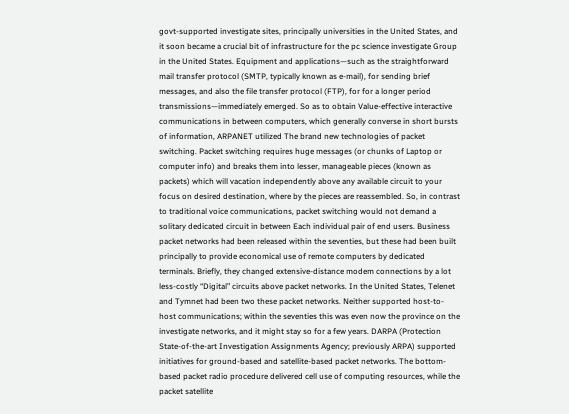govt-supported investigate sites, principally universities in the United States, and it soon became a crucial bit of infrastructure for the pc science investigate Group in the United States. Equipment and applications—such as the straightforward mail transfer protocol (SMTP, typically known as e-mail), for sending brief messages, and also the file transfer protocol (FTP), for for a longer period transmissions—immediately emerged. So as to obtain Value-effective interactive communications in between computers, which generally converse in short bursts of information, ARPANET utilized The brand new technologies of packet switching. Packet switching requires huge messages (or chunks of Laptop or computer info) and breaks them into lesser, manageable pieces (known as packets) which will vacation independently above any available circuit to your focus on desired destination, where by the pieces are reassembled. So, in contrast to traditional voice communications, packet switching would not demand a solitary dedicated circuit in between Each individual pair of end users. Business packet networks had been released within the seventies, but these had been built principally to provide economical use of remote computers by dedicated terminals. Briefly, they changed extensive-distance modem connections by a lot less-costly “Digital” circuits above packet networks. In the United States, Telenet and Tymnet had been two these packet networks. Neither supported host-to-host communications; within the seventies this was even now the province on the investigate networks, and it might stay so for a few years. DARPA (Protection State-of-the-art Investigation Assignments Agency; previously ARPA) supported initiatives for ground-based and satellite-based packet networks. The bottom-based packet radio procedure delivered cell use of computing resources, while the packet satellite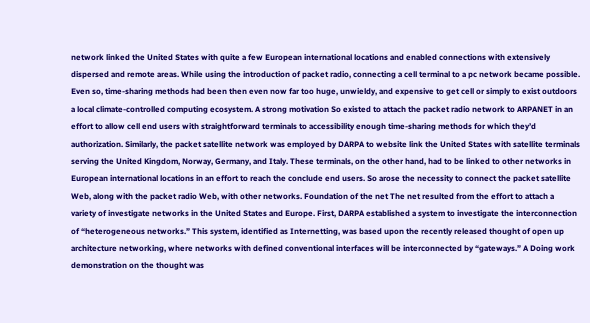network linked the United States with quite a few European international locations and enabled connections with extensively dispersed and remote areas. While using the introduction of packet radio, connecting a cell terminal to a pc network became possible. Even so, time-sharing methods had been then even now far too huge, unwieldy, and expensive to get cell or simply to exist outdoors a local climate-controlled computing ecosystem. A strong motivation So existed to attach the packet radio network to ARPANET in an effort to allow cell end users with straightforward terminals to accessibility enough time-sharing methods for which they’d authorization. Similarly, the packet satellite network was employed by DARPA to website link the United States with satellite terminals serving the United Kingdom, Norway, Germany, and Italy. These terminals, on the other hand, had to be linked to other networks in European international locations in an effort to reach the conclude end users. So arose the necessity to connect the packet satellite Web, along with the packet radio Web, with other networks. Foundation of the net The net resulted from the effort to attach a variety of investigate networks in the United States and Europe. First, DARPA established a system to investigate the interconnection of “heterogeneous networks.” This system, identified as Internetting, was based upon the recently released thought of open up architecture networking, where networks with defined conventional interfaces will be interconnected by “gateways.” A Doing work demonstration on the thought was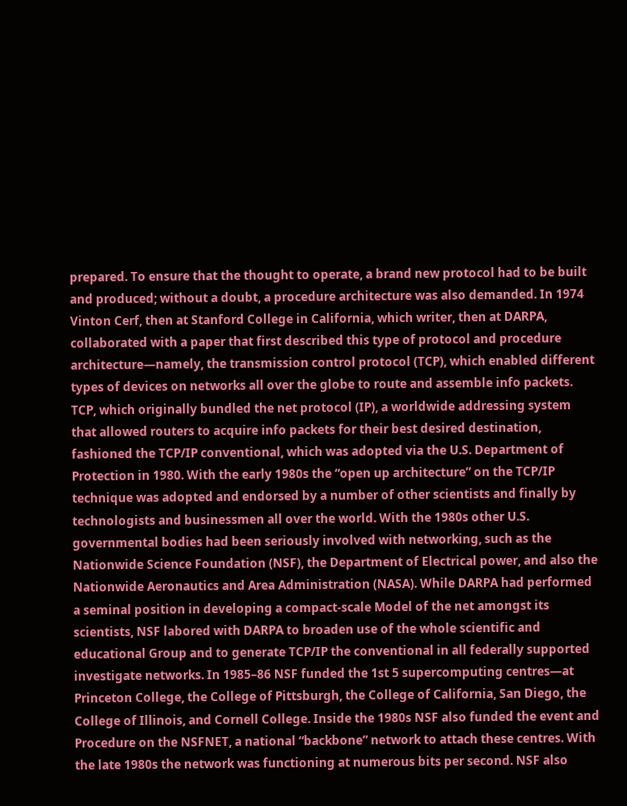prepared. To ensure that the thought to operate, a brand new protocol had to be built and produced; without a doubt, a procedure architecture was also demanded. In 1974 Vinton Cerf, then at Stanford College in California, which writer, then at DARPA, collaborated with a paper that first described this type of protocol and procedure architecture—namely, the transmission control protocol (TCP), which enabled different types of devices on networks all over the globe to route and assemble info packets. TCP, which originally bundled the net protocol (IP), a worldwide addressing system that allowed routers to acquire info packets for their best desired destination, fashioned the TCP/IP conventional, which was adopted via the U.S. Department of Protection in 1980. With the early 1980s the “open up architecture” on the TCP/IP technique was adopted and endorsed by a number of other scientists and finally by technologists and businessmen all over the world. With the 1980s other U.S. governmental bodies had been seriously involved with networking, such as the Nationwide Science Foundation (NSF), the Department of Electrical power, and also the Nationwide Aeronautics and Area Administration (NASA). While DARPA had performed a seminal position in developing a compact-scale Model of the net amongst its scientists, NSF labored with DARPA to broaden use of the whole scientific and educational Group and to generate TCP/IP the conventional in all federally supported investigate networks. In 1985–86 NSF funded the 1st 5 supercomputing centres—at Princeton College, the College of Pittsburgh, the College of California, San Diego, the College of Illinois, and Cornell College. Inside the 1980s NSF also funded the event and Procedure on the NSFNET, a national “backbone” network to attach these centres. With the late 1980s the network was functioning at numerous bits per second. NSF also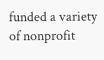funded a variety of nonprofit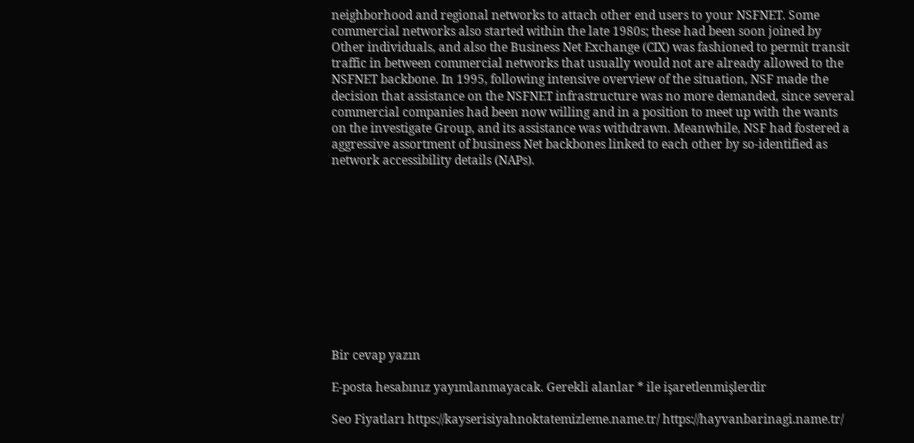neighborhood and regional networks to attach other end users to your NSFNET. Some commercial networks also started within the late 1980s; these had been soon joined by Other individuals, and also the Business Net Exchange (CIX) was fashioned to permit transit traffic in between commercial networks that usually would not are already allowed to the NSFNET backbone. In 1995, following intensive overview of the situation, NSF made the decision that assistance on the NSFNET infrastructure was no more demanded, since several commercial companies had been now willing and in a position to meet up with the wants on the investigate Group, and its assistance was withdrawn. Meanwhile, NSF had fostered a aggressive assortment of business Net backbones linked to each other by so-identified as network accessibility details (NAPs).











Bir cevap yazın

E-posta hesabınız yayımlanmayacak. Gerekli alanlar * ile işaretlenmişlerdir

Seo Fiyatları https://kayserisiyahnoktatemizleme.name.tr/ https://hayvanbarinagi.name.tr/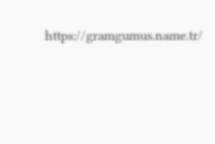https://gramgumus.name.tr/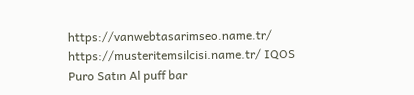https://vanwebtasarimseo.name.tr/ https://musteritemsilcisi.name.tr/ IQOS
Puro Satın Al puff bar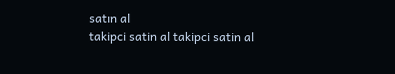satın al
takipci satin al takipci satin al